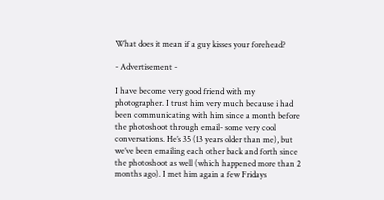What does it mean if a guy kisses your forehead?

- Advertisement -

I have become very good friend with my photographer. I trust him very much because i had been communicating with him since a month before the photoshoot through email- some very cool conversations. He’s 35 (13 years older than me), but we’ve been emailing each other back and forth since the photoshoot as well (which happened more than 2 months ago). I met him again a few Fridays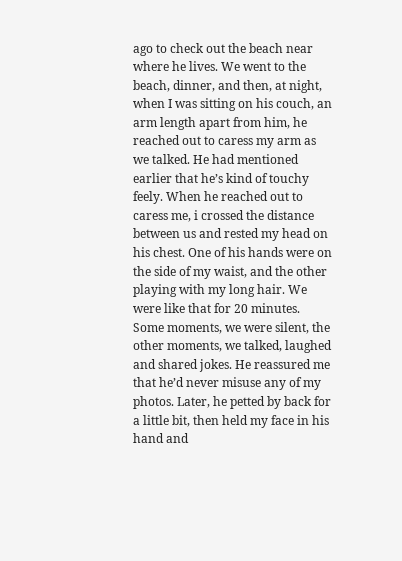ago to check out the beach near where he lives. We went to the beach, dinner, and then, at night, when I was sitting on his couch, an arm length apart from him, he reached out to caress my arm as we talked. He had mentioned earlier that he’s kind of touchy feely. When he reached out to caress me, i crossed the distance between us and rested my head on his chest. One of his hands were on the side of my waist, and the other playing with my long hair. We were like that for 20 minutes. Some moments, we were silent, the other moments, we talked, laughed and shared jokes. He reassured me that he’d never misuse any of my photos. Later, he petted by back for a little bit, then held my face in his hand and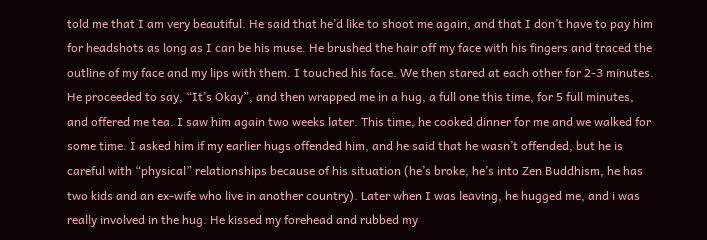told me that I am very beautiful. He said that he’d like to shoot me again, and that I don’t have to pay him for headshots as long as I can be his muse. He brushed the hair off my face with his fingers and traced the outline of my face and my lips with them. I touched his face. We then stared at each other for 2-3 minutes. He proceeded to say, “It’s Okay”, and then wrapped me in a hug, a full one this time, for 5 full minutes, and offered me tea. I saw him again two weeks later. This time, he cooked dinner for me and we walked for some time. I asked him if my earlier hugs offended him, and he said that he wasn’t offended, but he is careful with “physical” relationships because of his situation (he’s broke, he’s into Zen Buddhism, he has two kids and an ex-wife who live in another country). Later when I was leaving, he hugged me, and i was really involved in the hug. He kissed my forehead and rubbed my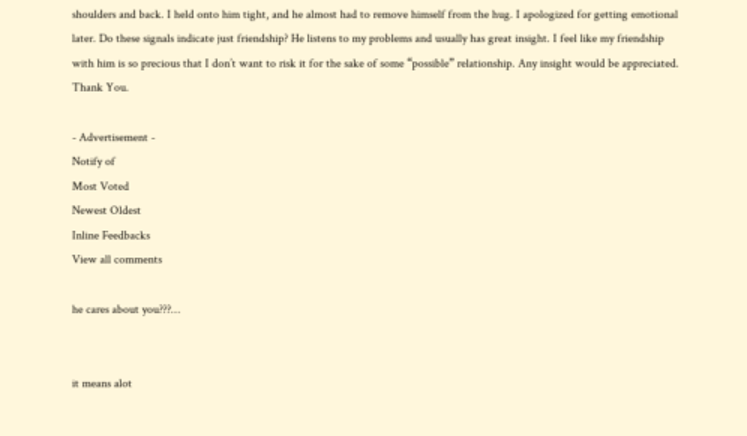shoulders and back. I held onto him tight, and he almost had to remove himself from the hug. I apologized for getting emotional later. Do these signals indicate just friendship? He listens to my problems and usually has great insight. I feel like my friendship with him is so precious that I don’t want to risk it for the sake of some “possible” relationship. Any insight would be appreciated. Thank You.

- Advertisement -
Notify of
Most Voted
Newest Oldest
Inline Feedbacks
View all comments

he cares about you???…


it means alot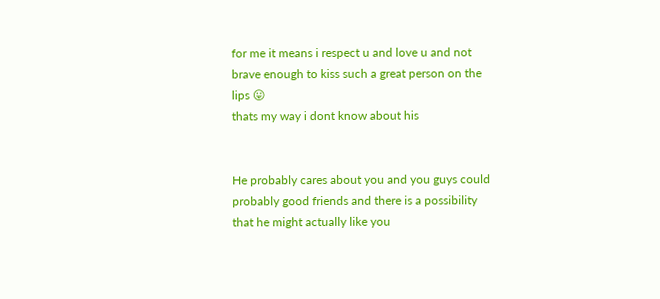for me it means i respect u and love u and not brave enough to kiss such a great person on the lips 😛
thats my way i dont know about his


He probably cares about you and you guys could probably good friends and there is a possibility that he might actually like you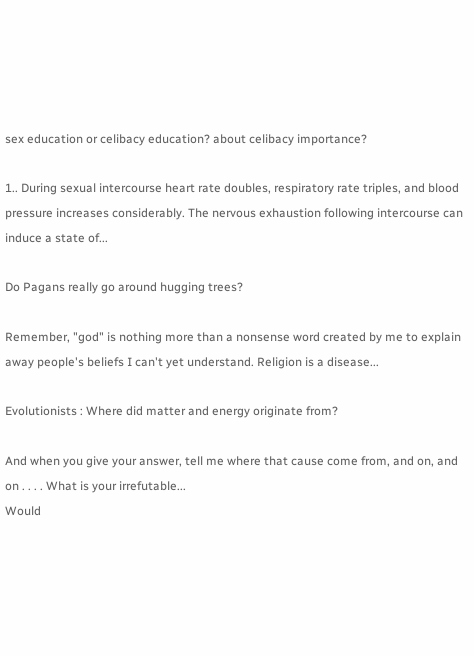sex education or celibacy education? about celibacy importance?

1.. During sexual intercourse heart rate doubles, respiratory rate triples, and blood pressure increases considerably. The nervous exhaustion following intercourse can induce a state of...

Do Pagans really go around hugging trees?

Remember, "god" is nothing more than a nonsense word created by me to explain away people's beliefs I can't yet understand. Religion is a disease...

Evolutionists : Where did matter and energy originate from?

And when you give your answer, tell me where that cause come from, and on, and on . . . . What is your irrefutable...
Would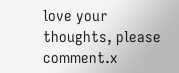love your thoughts, please comment.x